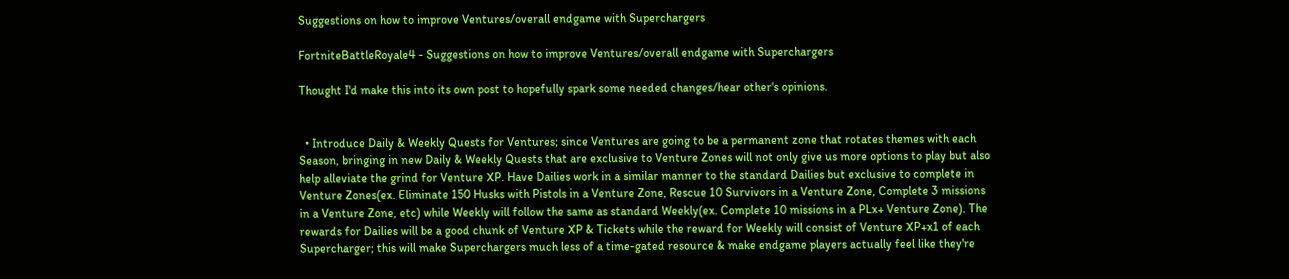Suggestions on how to improve Ventures/overall endgame with Superchargers

FortniteBattleRoyale4 - Suggestions on how to improve Ventures/overall endgame with Superchargers

Thought I'd make this into its own post to hopefully spark some needed changes/hear other's opinions.


  • Introduce Daily & Weekly Quests for Ventures; since Ventures are going to be a permanent zone that rotates themes with each Season, bringing in new Daily & Weekly Quests that are exclusive to Venture Zones will not only give us more options to play but also help alleviate the grind for Venture XP. Have Dailies work in a similar manner to the standard Dailies but exclusive to complete in Venture Zones(ex. Eliminate 150 Husks with Pistols in a Venture Zone, Rescue 10 Survivors in a Venture Zone, Complete 3 missions in a Venture Zone, etc) while Weekly will follow the same as standard Weekly(ex. Complete 10 missions in a PLx+ Venture Zone). The rewards for Dailies will be a good chunk of Venture XP & Tickets while the reward for Weekly will consist of Venture XP+x1 of each Supercharger; this will make Superchargers much less of a time-gated resource & make endgame players actually feel like they're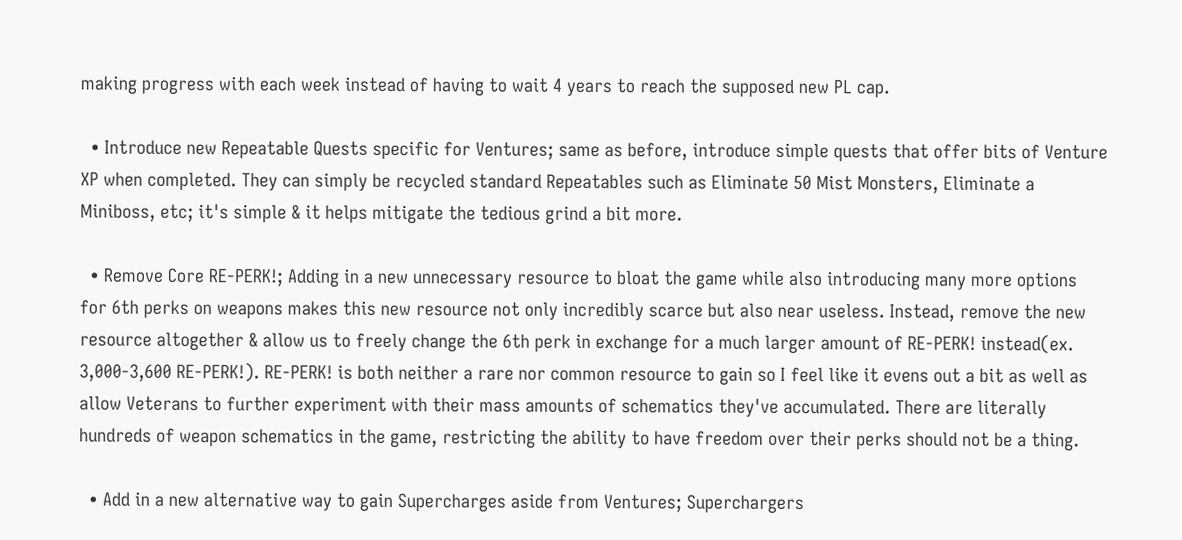making progress with each week instead of having to wait 4 years to reach the supposed new PL cap.

  • Introduce new Repeatable Quests specific for Ventures; same as before, introduce simple quests that offer bits of Venture XP when completed. They can simply be recycled standard Repeatables such as Eliminate 50 Mist Monsters, Eliminate a Miniboss, etc; it's simple & it helps mitigate the tedious grind a bit more.

  • Remove Core RE-PERK!; Adding in a new unnecessary resource to bloat the game while also introducing many more options for 6th perks on weapons makes this new resource not only incredibly scarce but also near useless. Instead, remove the new resource altogether & allow us to freely change the 6th perk in exchange for a much larger amount of RE-PERK! instead(ex. 3,000-3,600 RE-PERK!). RE-PERK! is both neither a rare nor common resource to gain so I feel like it evens out a bit as well as allow Veterans to further experiment with their mass amounts of schematics they've accumulated. There are literally hundreds of weapon schematics in the game, restricting the ability to have freedom over their perks should not be a thing.

  • Add in a new alternative way to gain Supercharges aside from Ventures; Superchargers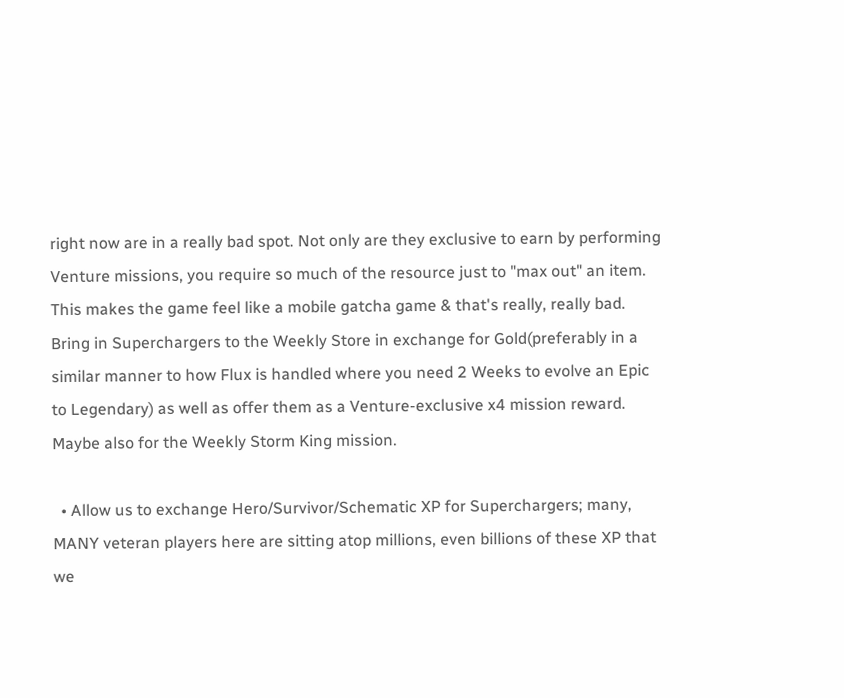right now are in a really bad spot. Not only are they exclusive to earn by performing Venture missions, you require so much of the resource just to "max out" an item. This makes the game feel like a mobile gatcha game & that's really, really bad. Bring in Superchargers to the Weekly Store in exchange for Gold(preferably in a similar manner to how Flux is handled where you need 2 Weeks to evolve an Epic to Legendary) as well as offer them as a Venture-exclusive x4 mission reward. Maybe also for the Weekly Storm King mission.

  • Allow us to exchange Hero/Survivor/Schematic XP for Superchargers; many, MANY veteran players here are sitting atop millions, even billions of these XP that we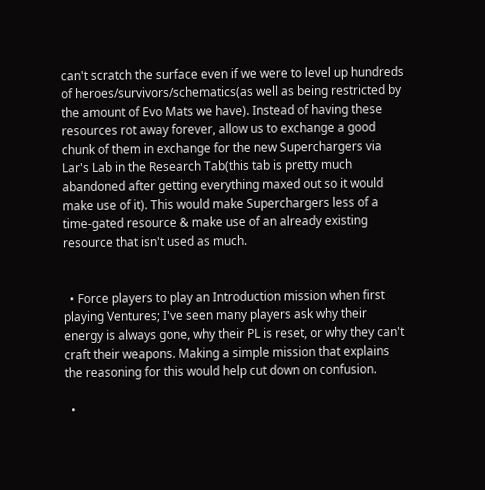can't scratch the surface even if we were to level up hundreds of heroes/survivors/schematics(as well as being restricted by the amount of Evo Mats we have). Instead of having these resources rot away forever, allow us to exchange a good chunk of them in exchange for the new Superchargers via Lar's Lab in the Research Tab(this tab is pretty much abandoned after getting everything maxed out so it would make use of it). This would make Superchargers less of a time-gated resource & make use of an already existing resource that isn't used as much.


  • Force players to play an Introduction mission when first playing Ventures; I've seen many players ask why their energy is always gone, why their PL is reset, or why they can't craft their weapons. Making a simple mission that explains the reasoning for this would help cut down on confusion.

  •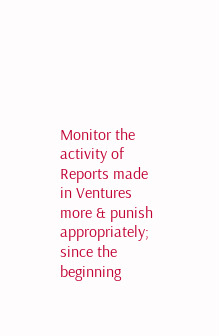Monitor the activity of Reports made in Ventures more & punish appropriately; since the beginning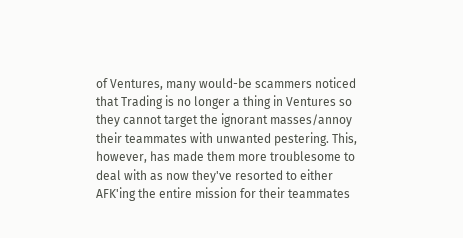of Ventures, many would-be scammers noticed that Trading is no longer a thing in Ventures so they cannot target the ignorant masses/annoy their teammates with unwanted pestering. This, however, has made them more troublesome to deal with as now they've resorted to either AFK'ing the entire mission for their teammates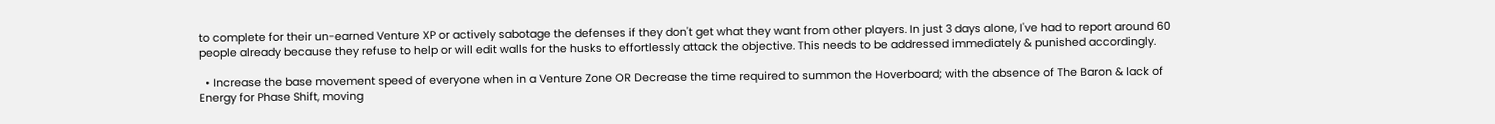to complete for their un-earned Venture XP or actively sabotage the defenses if they don't get what they want from other players. In just 3 days alone, I've had to report around 60 people already because they refuse to help or will edit walls for the husks to effortlessly attack the objective. This needs to be addressed immediately & punished accordingly.

  • Increase the base movement speed of everyone when in a Venture Zone OR Decrease the time required to summon the Hoverboard; with the absence of The Baron & lack of Energy for Phase Shift, moving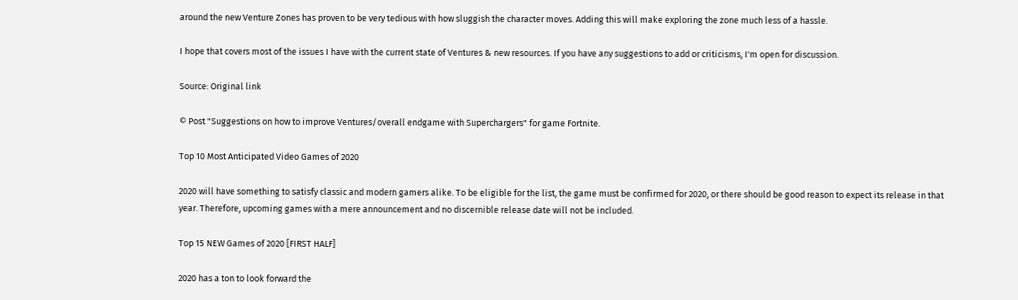around the new Venture Zones has proven to be very tedious with how sluggish the character moves. Adding this will make exploring the zone much less of a hassle.

I hope that covers most of the issues I have with the current state of Ventures & new resources. If you have any suggestions to add or criticisms, I'm open for discussion.

Source: Original link

© Post "Suggestions on how to improve Ventures/overall endgame with Superchargers" for game Fortnite.

Top 10 Most Anticipated Video Games of 2020

2020 will have something to satisfy classic and modern gamers alike. To be eligible for the list, the game must be confirmed for 2020, or there should be good reason to expect its release in that year. Therefore, upcoming games with a mere announcement and no discernible release date will not be included.

Top 15 NEW Games of 2020 [FIRST HALF]

2020 has a ton to look forward the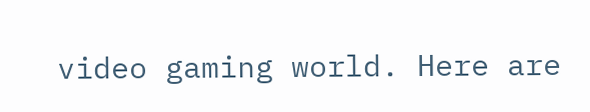video gaming world. Here are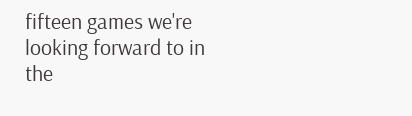fifteen games we're looking forward to in the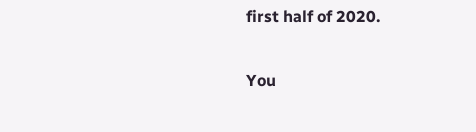first half of 2020.

You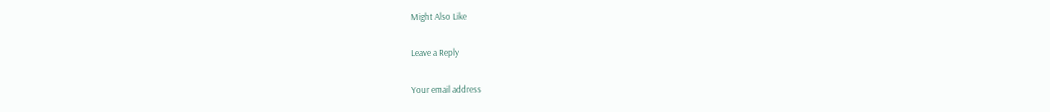Might Also Like

Leave a Reply

Your email address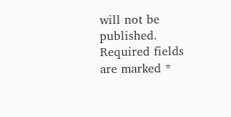will not be published. Required fields are marked *